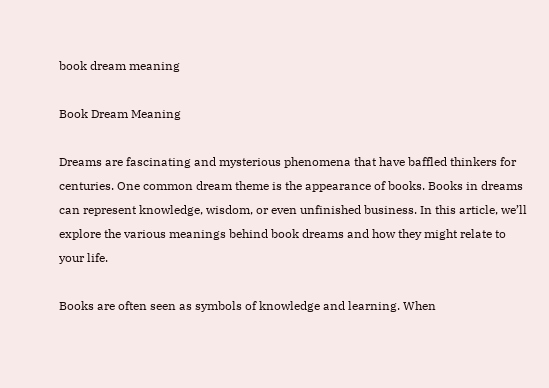book dream meaning

Book Dream Meaning

Dreams are fascinating and mysterious phenomena that have baffled thinkers for centuries. One common dream theme is the appearance of books. Books in dreams can represent knowledge, wisdom, or even unfinished business. In this article, we’ll explore the various meanings behind book dreams and how they might relate to your life.

Books are often seen as symbols of knowledge and learning. When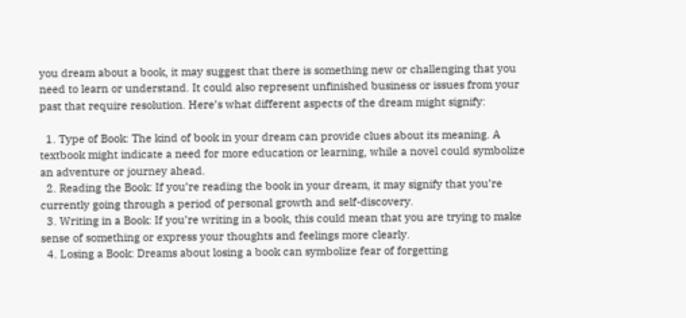you dream about a book, it may suggest that there is something new or challenging that you need to learn or understand. It could also represent unfinished business or issues from your past that require resolution. Here’s what different aspects of the dream might signify:

  1. Type of Book: The kind of book in your dream can provide clues about its meaning. A textbook might indicate a need for more education or learning, while a novel could symbolize an adventure or journey ahead.
  2. Reading the Book: If you’re reading the book in your dream, it may signify that you’re currently going through a period of personal growth and self-discovery.
  3. Writing in a Book: If you’re writing in a book, this could mean that you are trying to make sense of something or express your thoughts and feelings more clearly.
  4. Losing a Book: Dreams about losing a book can symbolize fear of forgetting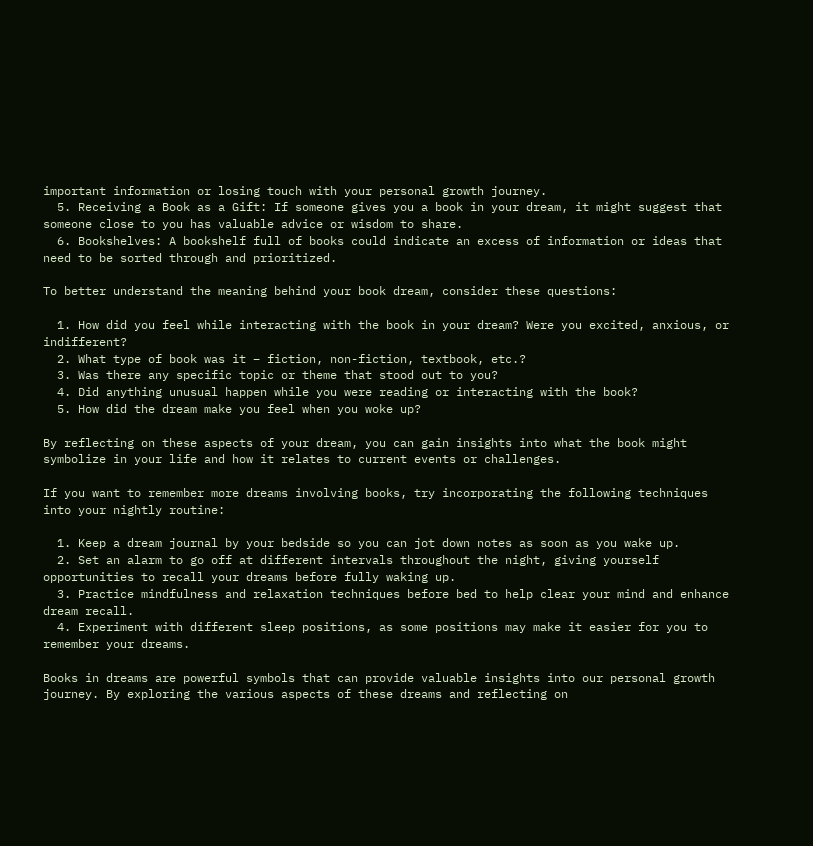important information or losing touch with your personal growth journey.
  5. Receiving a Book as a Gift: If someone gives you a book in your dream, it might suggest that someone close to you has valuable advice or wisdom to share.
  6. Bookshelves: A bookshelf full of books could indicate an excess of information or ideas that need to be sorted through and prioritized.

To better understand the meaning behind your book dream, consider these questions:

  1. How did you feel while interacting with the book in your dream? Were you excited, anxious, or indifferent?
  2. What type of book was it – fiction, non-fiction, textbook, etc.?
  3. Was there any specific topic or theme that stood out to you?
  4. Did anything unusual happen while you were reading or interacting with the book?
  5. How did the dream make you feel when you woke up?

By reflecting on these aspects of your dream, you can gain insights into what the book might symbolize in your life and how it relates to current events or challenges.

If you want to remember more dreams involving books, try incorporating the following techniques into your nightly routine:

  1. Keep a dream journal by your bedside so you can jot down notes as soon as you wake up.
  2. Set an alarm to go off at different intervals throughout the night, giving yourself opportunities to recall your dreams before fully waking up.
  3. Practice mindfulness and relaxation techniques before bed to help clear your mind and enhance dream recall.
  4. Experiment with different sleep positions, as some positions may make it easier for you to remember your dreams.

Books in dreams are powerful symbols that can provide valuable insights into our personal growth journey. By exploring the various aspects of these dreams and reflecting on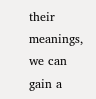their meanings, we can gain a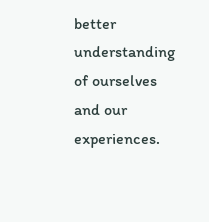better understanding of ourselves and our experiences.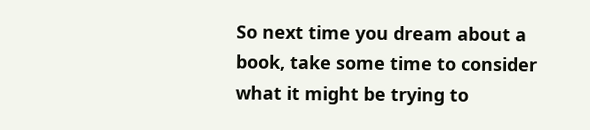So next time you dream about a book, take some time to consider what it might be trying to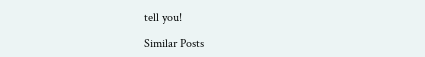tell you!

Similar Posts